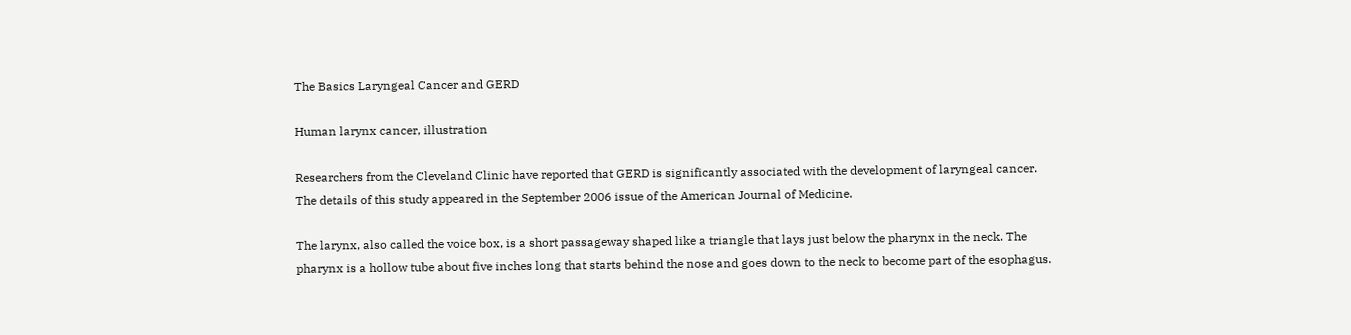The Basics Laryngeal Cancer and GERD

Human larynx cancer, illustration

Researchers from the Cleveland Clinic have reported that GERD is significantly associated with the development of laryngeal cancer. The details of this study appeared in the September 2006 issue of the American Journal of Medicine.

The larynx, also called the voice box, is a short passageway shaped like a triangle that lays just below the pharynx in the neck. The pharynx is a hollow tube about five inches long that starts behind the nose and goes down to the neck to become part of the esophagus.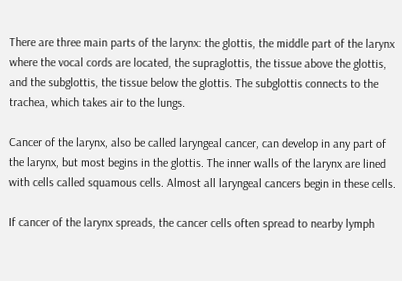There are three main parts of the larynx: the glottis, the middle part of the larynx where the vocal cords are located, the supraglottis, the tissue above the glottis, and the subglottis, the tissue below the glottis. The subglottis connects to the trachea, which takes air to the lungs.

Cancer of the larynx, also be called laryngeal cancer, can develop in any part of the larynx, but most begins in the glottis. The inner walls of the larynx are lined with cells called squamous cells. Almost all laryngeal cancers begin in these cells.

If cancer of the larynx spreads, the cancer cells often spread to nearby lymph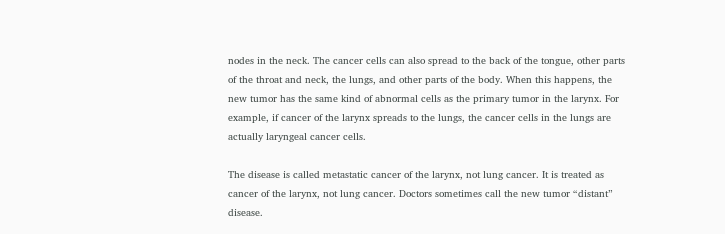nodes in the neck. The cancer cells can also spread to the back of the tongue, other parts of the throat and neck, the lungs, and other parts of the body. When this happens, the new tumor has the same kind of abnormal cells as the primary tumor in the larynx. For example, if cancer of the larynx spreads to the lungs, the cancer cells in the lungs are actually laryngeal cancer cells.

The disease is called metastatic cancer of the larynx, not lung cancer. It is treated as cancer of the larynx, not lung cancer. Doctors sometimes call the new tumor “distant” disease.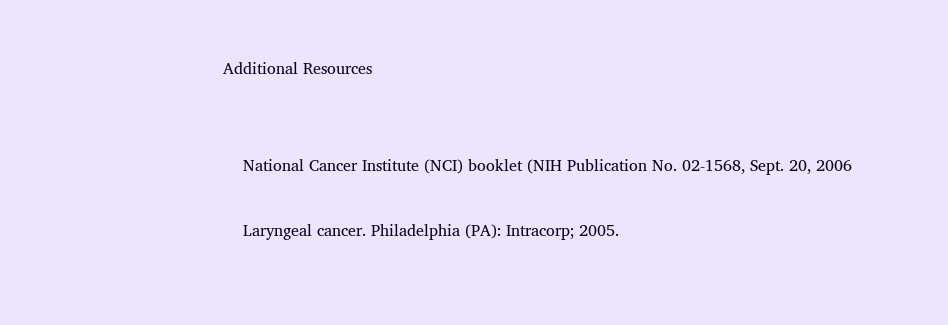Additional Resources


    National Cancer Institute (NCI) booklet (NIH Publication No. 02-1568, Sept. 20, 2006

    Laryngeal cancer. Philadelphia (PA): Intracorp; 2005.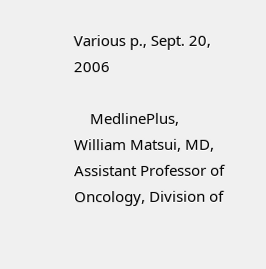Various p., Sept. 20, 2006

    MedlinePlus, William Matsui, MD, Assistant Professor of Oncology, Division of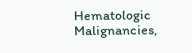Hematologic Malignancies,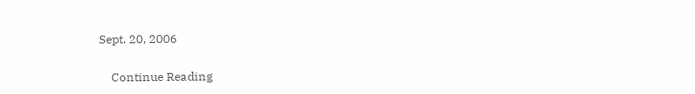Sept. 20, 2006

    Continue Reading